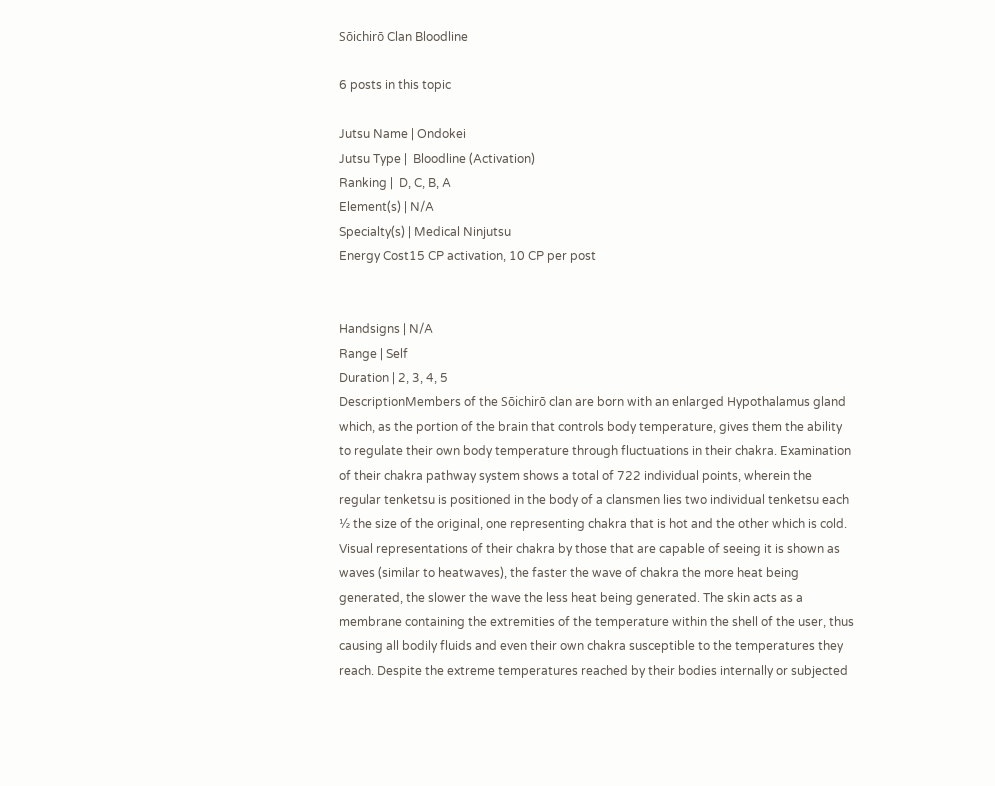Sōichirō Clan Bloodline

6 posts in this topic

Jutsu Name | Ondokei
Jutsu Type |  Bloodline (Activation)
Ranking |  D, C, B, A
Element(s) | N/A
Specialty(s) | Medical Ninjutsu
Energy Cost15 CP activation, 10 CP per post


Handsigns | N/A
Range | Self
Duration | 2, 3, 4, 5
DescriptionMembers of the Sōichirō clan are born with an enlarged Hypothalamus gland which, as the portion of the brain that controls body temperature, gives them the ability to regulate their own body temperature through fluctuations in their chakra. Examination of their chakra pathway system shows a total of 722 individual points, wherein the regular tenketsu is positioned in the body of a clansmen lies two individual tenketsu each ½ the size of the original, one representing chakra that is hot and the other which is cold. Visual representations of their chakra by those that are capable of seeing it is shown as waves (similar to heatwaves), the faster the wave of chakra the more heat being generated, the slower the wave the less heat being generated. The skin acts as a membrane containing the extremities of the temperature within the shell of the user, thus causing all bodily fluids and even their own chakra susceptible to the temperatures they reach. Despite the extreme temperatures reached by their bodies internally or subjected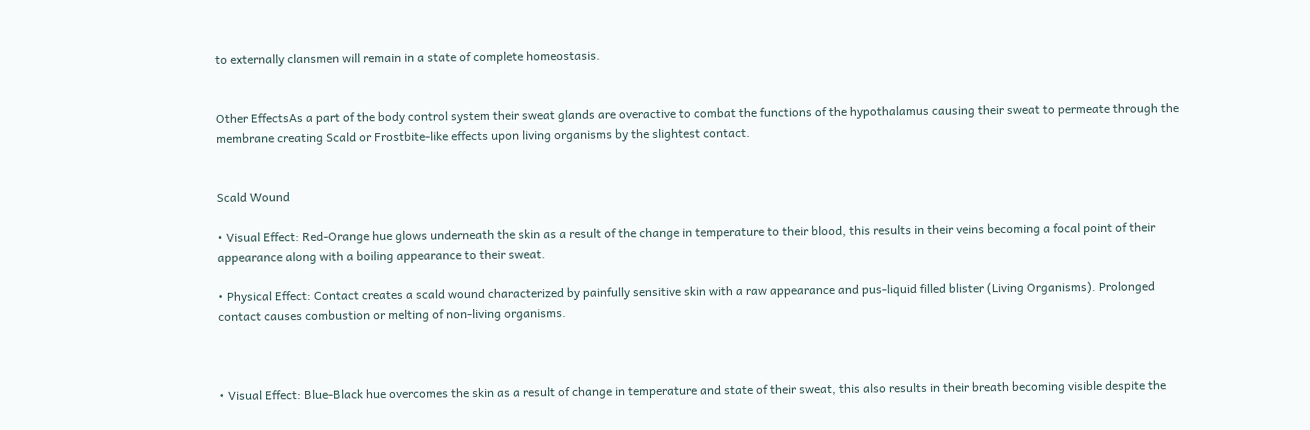to externally clansmen will remain in a state of complete homeostasis.


Other EffectsAs a part of the body control system their sweat glands are overactive to combat the functions of the hypothalamus causing their sweat to permeate through the membrane creating Scald or Frostbite-like effects upon living organisms by the slightest contact.


Scald Wound

• Visual Effect: Red-Orange hue glows underneath the skin as a result of the change in temperature to their blood, this results in their veins becoming a focal point of their appearance along with a boiling appearance to their sweat.

• Physical Effect: Contact creates a scald wound characterized by painfully sensitive skin with a raw appearance and pus-liquid filled blister (Living Organisms). Prolonged contact causes combustion or melting of non-living organisms.



• Visual Effect: Blue-Black hue overcomes the skin as a result of change in temperature and state of their sweat, this also results in their breath becoming visible despite the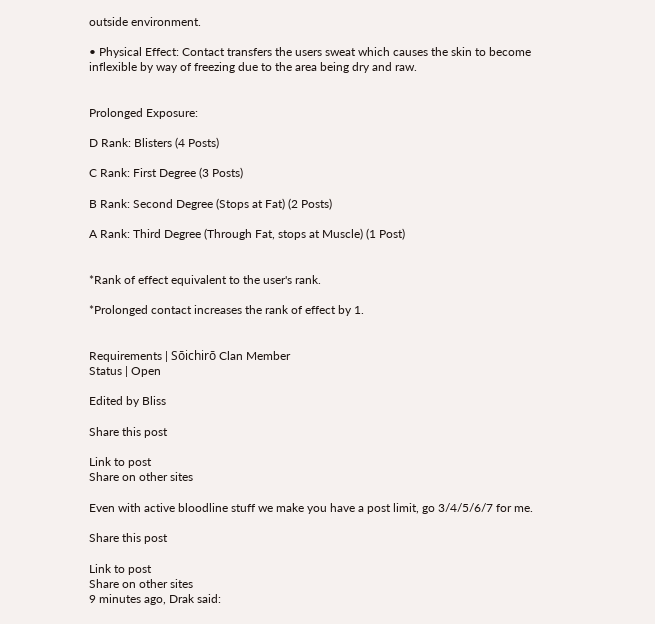outside environment.

• Physical Effect: Contact transfers the users sweat which causes the skin to become inflexible by way of freezing due to the area being dry and raw.


Prolonged Exposure:

D Rank: Blisters (4 Posts)

C Rank: First Degree (3 Posts)

B Rank: Second Degree (Stops at Fat) (2 Posts)

A Rank: Third Degree (Through Fat, stops at Muscle) (1 Post)


*Rank of effect equivalent to the user's rank.

*Prolonged contact increases the rank of effect by 1.


Requirements | Sōichirō Clan Member
Status | Open

Edited by Bliss

Share this post

Link to post
Share on other sites

Even with active bloodline stuff we make you have a post limit, go 3/4/5/6/7 for me.

Share this post

Link to post
Share on other sites
9 minutes ago, Drak said: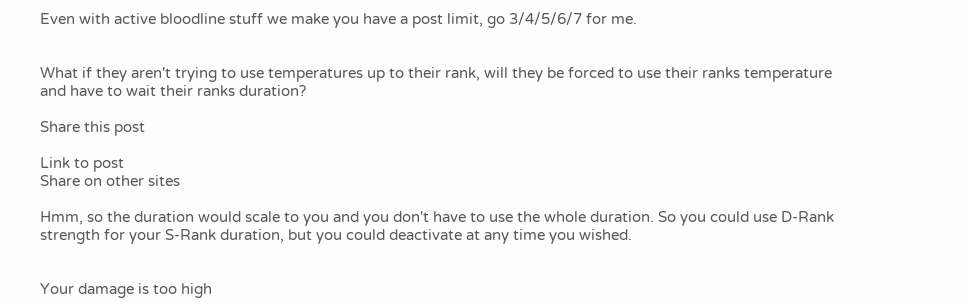Even with active bloodline stuff we make you have a post limit, go 3/4/5/6/7 for me.


What if they aren't trying to use temperatures up to their rank, will they be forced to use their ranks temperature and have to wait their ranks duration?

Share this post

Link to post
Share on other sites

Hmm, so the duration would scale to you and you don't have to use the whole duration. So you could use D-Rank strength for your S-Rank duration, but you could deactivate at any time you wished.


Your damage is too high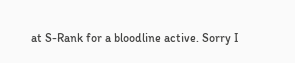at S-Rank for a bloodline active. Sorry I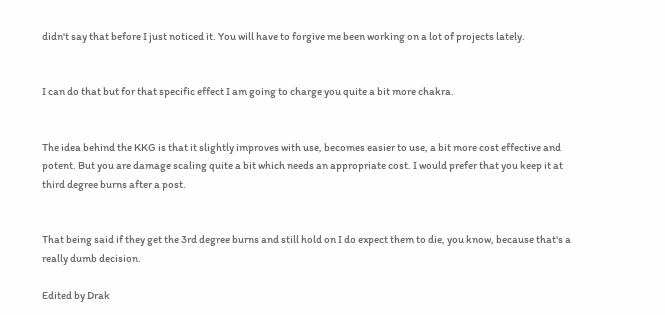didn't say that before I just noticed it. You will have to forgive me been working on a lot of projects lately.


I can do that but for that specific effect I am going to charge you quite a bit more chakra.


The idea behind the KKG is that it slightly improves with use, becomes easier to use, a bit more cost effective and potent. But you are damage scaling quite a bit which needs an appropriate cost. I would prefer that you keep it at third degree burns after a post.


That being said if they get the 3rd degree burns and still hold on I do expect them to die, you know, because that's a really dumb decision.

Edited by Drak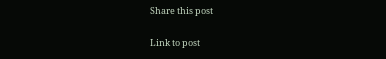Share this post

Link to post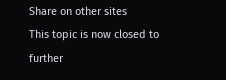Share on other sites
This topic is now closed to further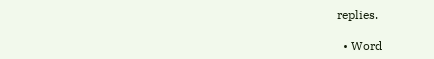replies.

  • Word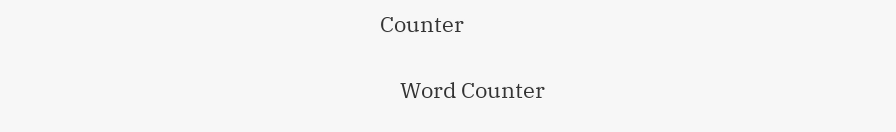Counter

    Word Counter